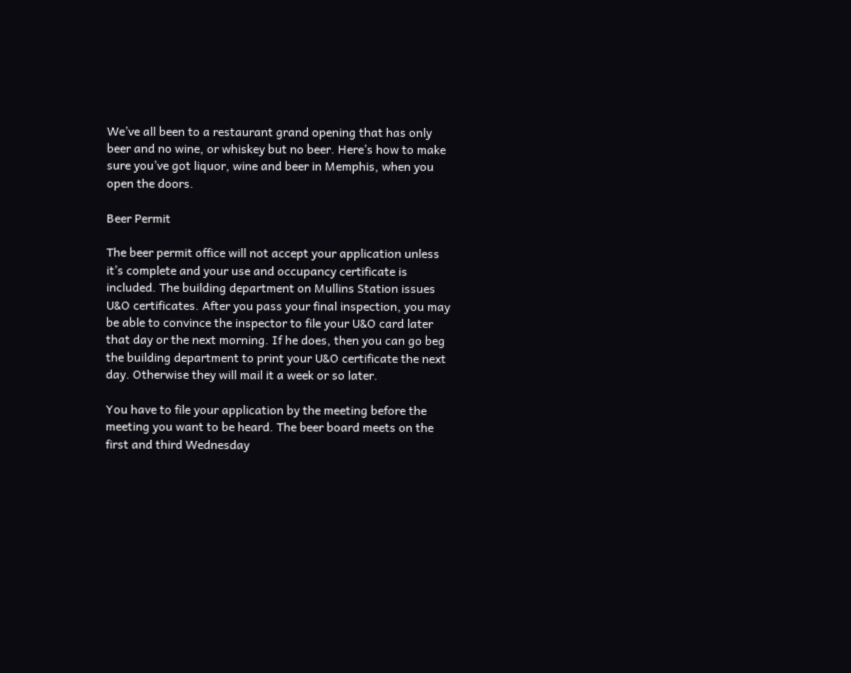We’ve all been to a restaurant grand opening that has only beer and no wine, or whiskey but no beer. Here’s how to make sure you’ve got liquor, wine and beer in Memphis, when you open the doors.

Beer Permit

The beer permit office will not accept your application unless it’s complete and your use and occupancy certificate is included. The building department on Mullins Station issues U&O certificates. After you pass your final inspection, you may be able to convince the inspector to file your U&O card later that day or the next morning. If he does, then you can go beg the building department to print your U&O certificate the next day. Otherwise they will mail it a week or so later.

You have to file your application by the meeting before the meeting you want to be heard. The beer board meets on the first and third Wednesday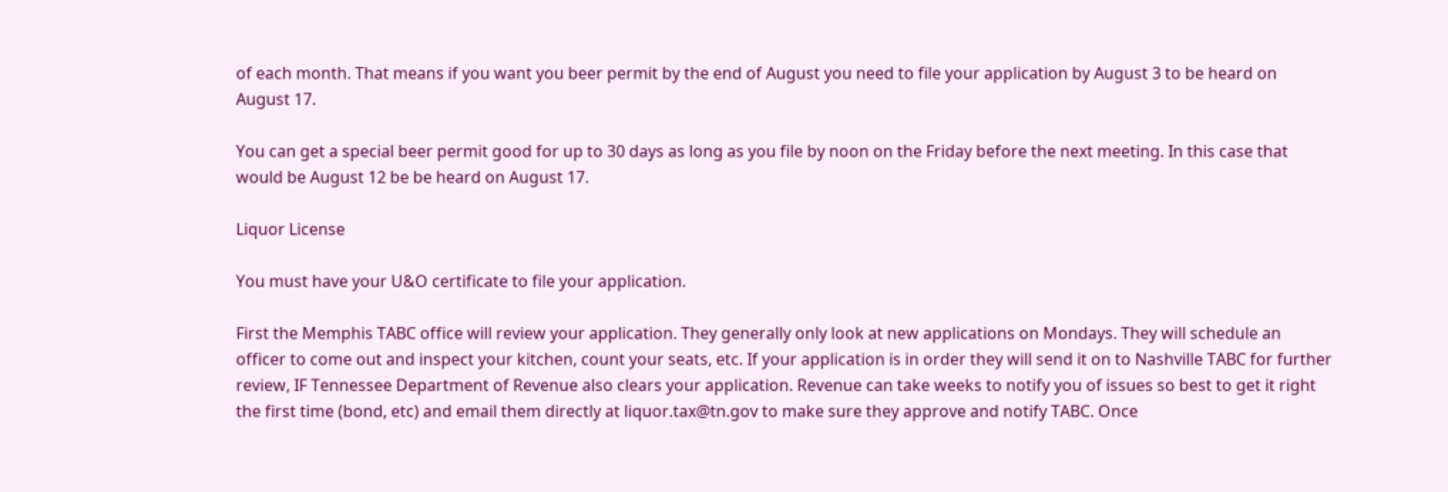of each month. That means if you want you beer permit by the end of August you need to file your application by August 3 to be heard on August 17.

You can get a special beer permit good for up to 30 days as long as you file by noon on the Friday before the next meeting. In this case that would be August 12 be be heard on August 17.

Liquor License

You must have your U&O certificate to file your application.

First the Memphis TABC office will review your application. They generally only look at new applications on Mondays. They will schedule an officer to come out and inspect your kitchen, count your seats, etc. If your application is in order they will send it on to Nashville TABC for further review, IF Tennessee Department of Revenue also clears your application. Revenue can take weeks to notify you of issues so best to get it right the first time (bond, etc) and email them directly at liquor.tax@tn.gov to make sure they approve and notify TABC. Once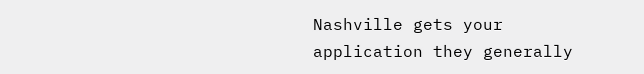Nashville gets your application they generally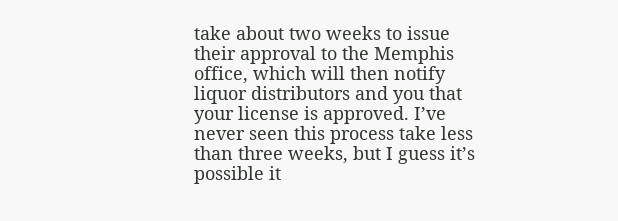take about two weeks to issue their approval to the Memphis office, which will then notify liquor distributors and you that your license is approved. I’ve never seen this process take less than three weeks, but I guess it’s possible it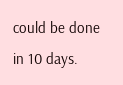could be done in 10 days.